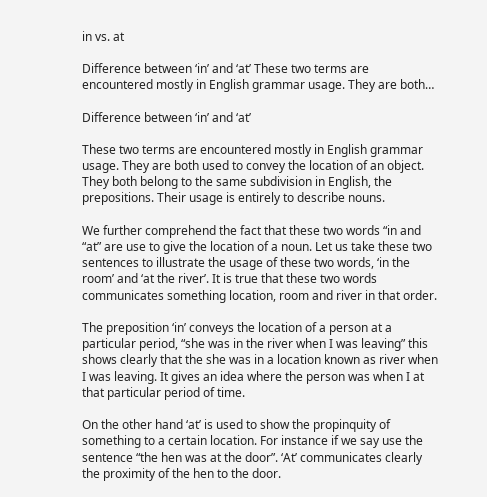in vs. at

Difference between ‘in’ and ‘at’ These two terms are encountered mostly in English grammar usage. They are both…

Difference between ‘in’ and ‘at’

These two terms are encountered mostly in English grammar usage. They are both used to convey the location of an object. They both belong to the same subdivision in English, the prepositions. Their usage is entirely to describe nouns.

We further comprehend the fact that these two words “in and “at” are use to give the location of a noun. Let us take these two sentences to illustrate the usage of these two words, ‘in the room’ and ‘at the river’. It is true that these two words communicates something location, room and river in that order.

The preposition ‘in’ conveys the location of a person at a particular period, “she was in the river when I was leaving” this shows clearly that the she was in a location known as river when I was leaving. It gives an idea where the person was when I at that particular period of time.

On the other hand ‘at’ is used to show the propinquity of something to a certain location. For instance if we say use the sentence “the hen was at the door”. ‘At’ communicates clearly the proximity of the hen to the door.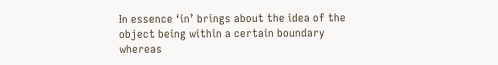In essence ‘in’ brings about the idea of the object being within a certain boundary whereas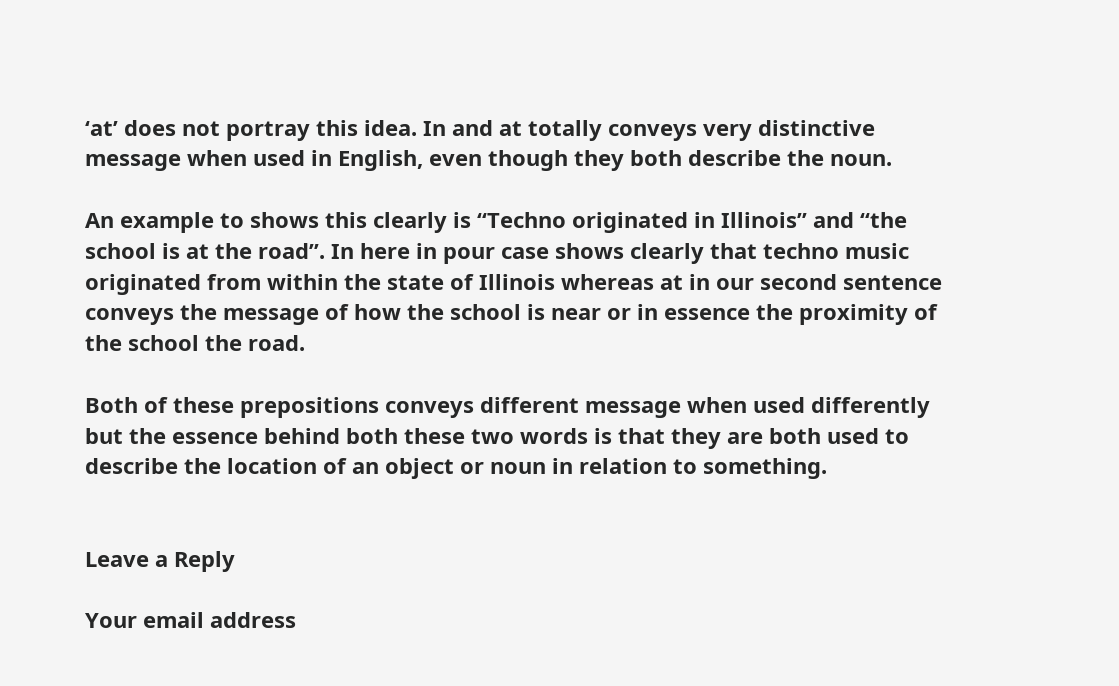‘at’ does not portray this idea. In and at totally conveys very distinctive message when used in English, even though they both describe the noun.

An example to shows this clearly is “Techno originated in Illinois” and “the school is at the road”. In here in pour case shows clearly that techno music originated from within the state of Illinois whereas at in our second sentence conveys the message of how the school is near or in essence the proximity of the school the road.

Both of these prepositions conveys different message when used differently but the essence behind both these two words is that they are both used to describe the location of an object or noun in relation to something.


Leave a Reply

Your email address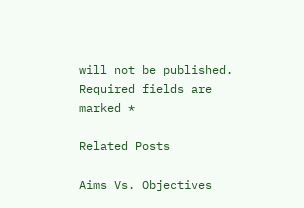will not be published. Required fields are marked *

Related Posts

Aims Vs. Objectives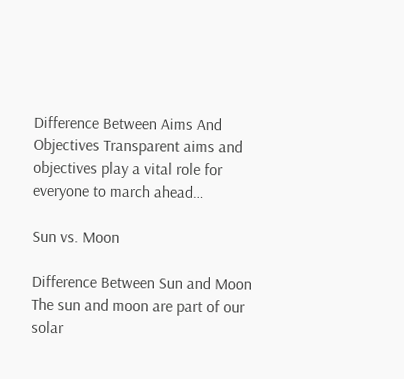Difference Between Aims And Objectives Transparent aims and objectives play a vital role for everyone to march ahead…

Sun vs. Moon

Difference Between Sun and Moon The sun and moon are part of our solar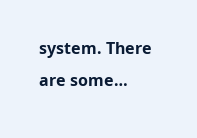system. There are some…